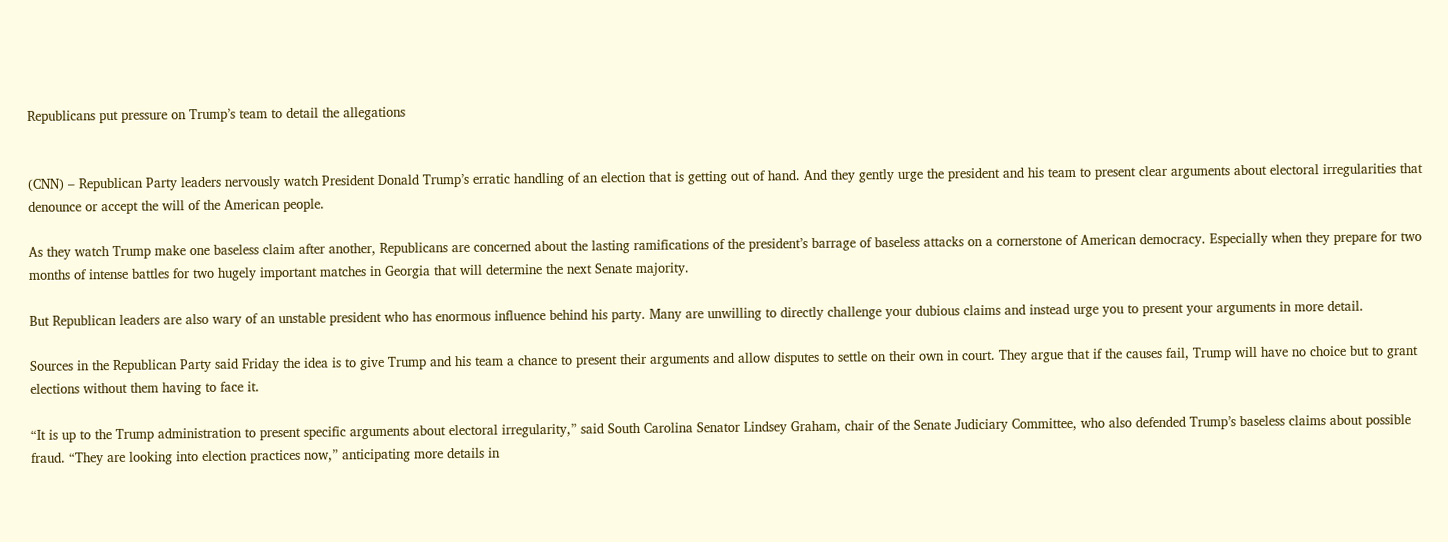Republicans put pressure on Trump’s team to detail the allegations


(CNN) – Republican Party leaders nervously watch President Donald Trump’s erratic handling of an election that is getting out of hand. And they gently urge the president and his team to present clear arguments about electoral irregularities that denounce or accept the will of the American people.

As they watch Trump make one baseless claim after another, Republicans are concerned about the lasting ramifications of the president’s barrage of baseless attacks on a cornerstone of American democracy. Especially when they prepare for two months of intense battles for two hugely important matches in Georgia that will determine the next Senate majority.

But Republican leaders are also wary of an unstable president who has enormous influence behind his party. Many are unwilling to directly challenge your dubious claims and instead urge you to present your arguments in more detail.

Sources in the Republican Party said Friday the idea is to give Trump and his team a chance to present their arguments and allow disputes to settle on their own in court. They argue that if the causes fail, Trump will have no choice but to grant elections without them having to face it.

“It is up to the Trump administration to present specific arguments about electoral irregularity,” said South Carolina Senator Lindsey Graham, chair of the Senate Judiciary Committee, who also defended Trump’s baseless claims about possible fraud. “They are looking into election practices now,” anticipating more details in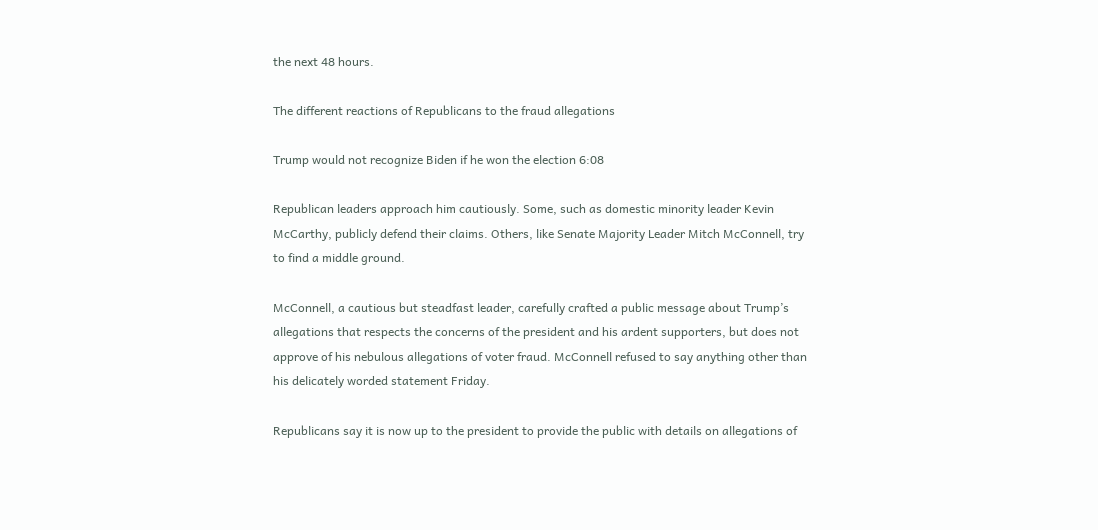the next 48 hours.

The different reactions of Republicans to the fraud allegations

Trump would not recognize Biden if he won the election 6:08

Republican leaders approach him cautiously. Some, such as domestic minority leader Kevin McCarthy, publicly defend their claims. Others, like Senate Majority Leader Mitch McConnell, try to find a middle ground.

McConnell, a cautious but steadfast leader, carefully crafted a public message about Trump’s allegations that respects the concerns of the president and his ardent supporters, but does not approve of his nebulous allegations of voter fraud. McConnell refused to say anything other than his delicately worded statement Friday.

Republicans say it is now up to the president to provide the public with details on allegations of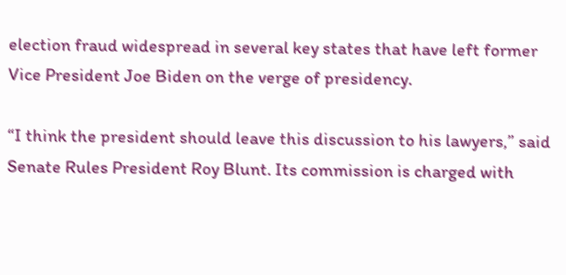election fraud widespread in several key states that have left former Vice President Joe Biden on the verge of presidency.

“I think the president should leave this discussion to his lawyers,” said Senate Rules President Roy Blunt. Its commission is charged with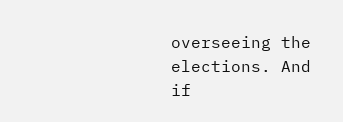overseeing the elections. And if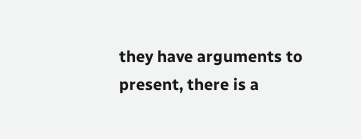they have arguments to present, there is a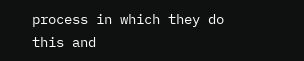process in which they do this and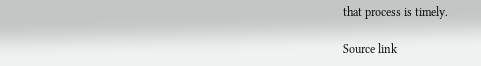that process is timely.

Source link